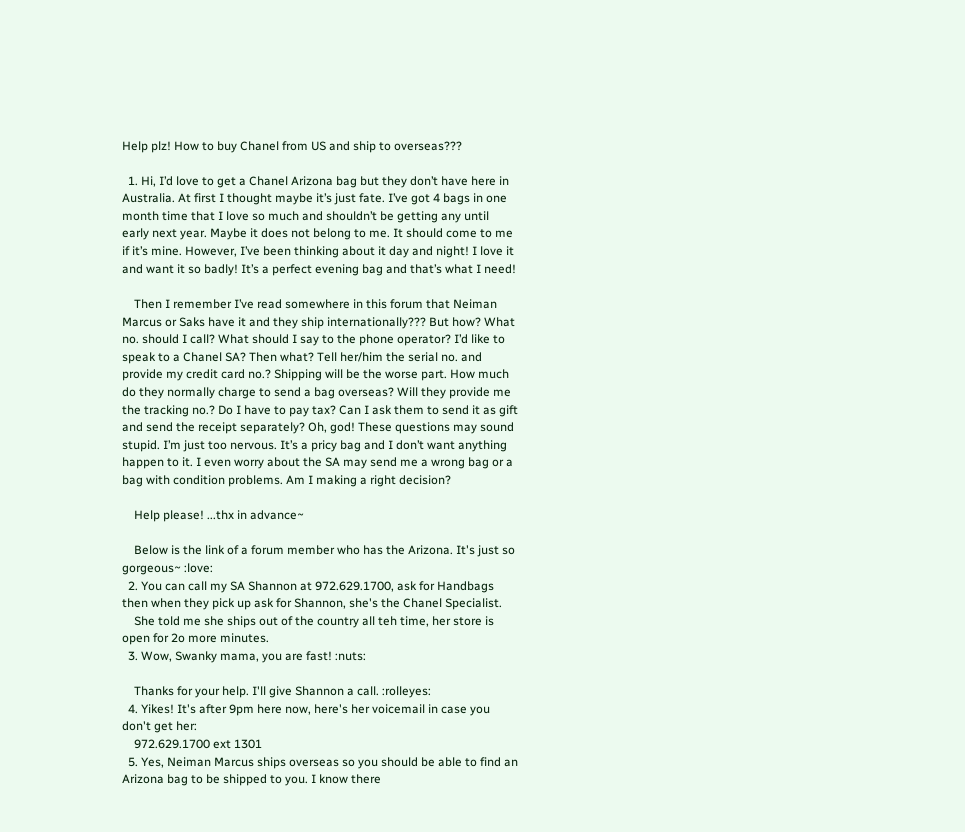Help plz! How to buy Chanel from US and ship to overseas???

  1. Hi, I’d love to get a Chanel Arizona bag but they don’t have here in Australia. At first I thought maybe it’s just fate. I’ve got 4 bags in one month time that I love so much and shouldn’t be getting any until early next year. Maybe it does not belong to me. It should come to me if it’s mine. However, I’ve been thinking about it day and night! I love it and want it so badly! It’s a perfect evening bag and that’s what I need!

    Then I remember I’ve read somewhere in this forum that Neiman Marcus or Saks have it and they ship internationally??? But how? What no. should I call? What should I say to the phone operator? I’d like to speak to a Chanel SA? Then what? Tell her/him the serial no. and provide my credit card no.? Shipping will be the worse part. How much do they normally charge to send a bag overseas? Will they provide me the tracking no.? Do I have to pay tax? Can I ask them to send it as gift and send the receipt separately? Oh, god! These questions may sound stupid. I’m just too nervous. It’s a pricy bag and I don’t want anything happen to it. I even worry about the SA may send me a wrong bag or a bag with condition problems. Am I making a right decision?

    Help please! ...thx in advance~

    Below is the link of a forum member who has the Arizona. It's just so gorgeous~ :love:
  2. You can call my SA Shannon at 972.629.1700, ask for Handbags then when they pick up ask for Shannon, she's the Chanel Specialist.
    She told me she ships out of the country all teh time, her store is open for 2o more minutes.
  3. Wow, Swanky mama, you are fast! :nuts:

    Thanks for your help. I'll give Shannon a call. :rolleyes:
  4. Yikes! It's after 9pm here now, here's her voicemail in case you don't get her:
    972.629.1700 ext 1301
  5. Yes, Neiman Marcus ships overseas so you should be able to find an Arizona bag to be shipped to you. I know there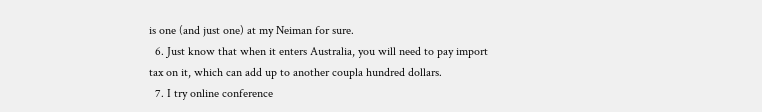is one (and just one) at my Neiman for sure.
  6. Just know that when it enters Australia, you will need to pay import tax on it, which can add up to another coupla hundred dollars.
  7. I try online conference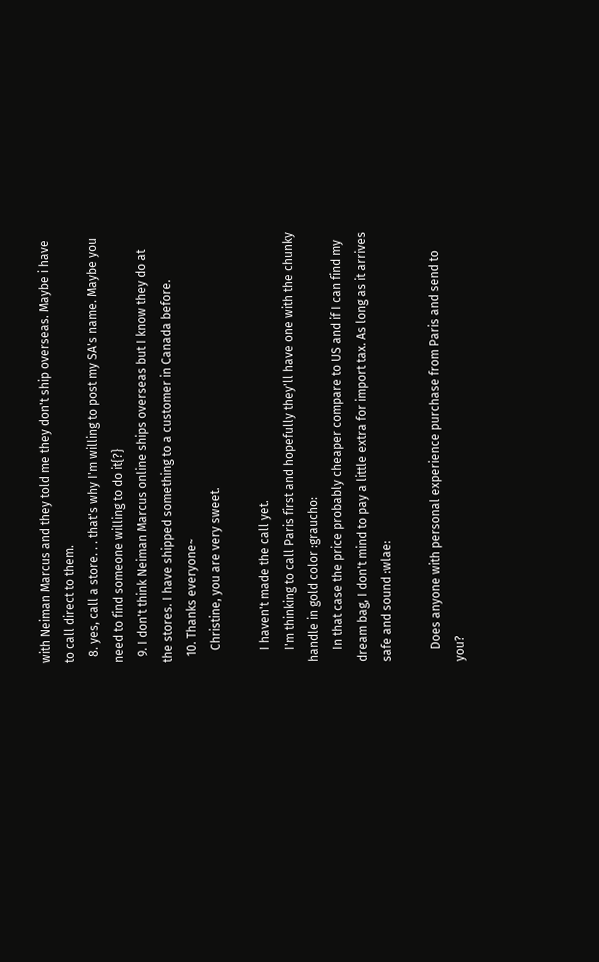with Neiman Marcus and they told me they don't ship overseas. Maybe i have to call direct to them.
  8. yes, call a store. . . that's why I'm willing to post my SA's name. Maybe you need to find someone willing to do it{?}
  9. I don't think Neiman Marcus online ships overseas but I know they do at the stores. I have shipped something to a customer in Canada before.
  10. Thanks everyone~
    Christine, you are very sweet.

    I haven't made the call yet.
    I'm thinking to call Paris first and hopefully they'll have one with the chunky handle in gold color :graucho:
    In that case the price probably cheaper compare to US and if I can find my dream bag, I don't mind to pay a little extra for import tax. As long as it arrives safe and sound :wlae:

    Does anyone with personal experience purchase from Paris and send to you?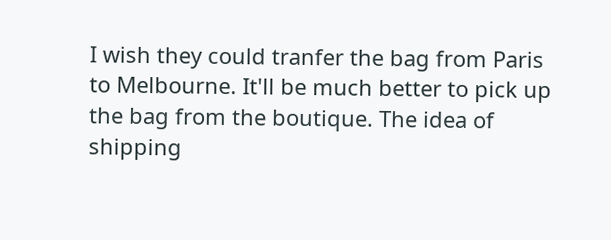I wish they could tranfer the bag from Paris to Melbourne. It'll be much better to pick up the bag from the boutique. The idea of shipping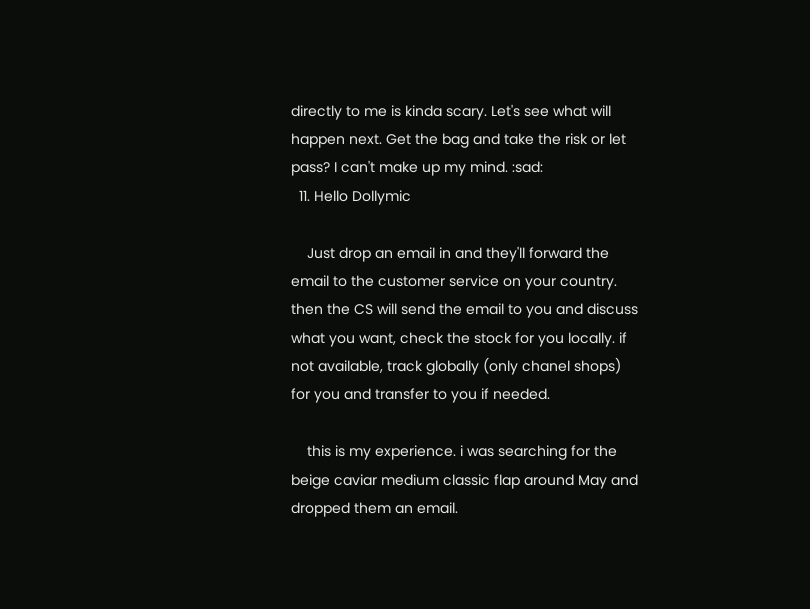directly to me is kinda scary. Let's see what will happen next. Get the bag and take the risk or let pass? I can't make up my mind. :sad:
  11. Hello Dollymic

    Just drop an email in and they'll forward the email to the customer service on your country. then the CS will send the email to you and discuss what you want, check the stock for you locally. if not available, track globally (only chanel shops) for you and transfer to you if needed.

    this is my experience. i was searching for the beige caviar medium classic flap around May and dropped them an email.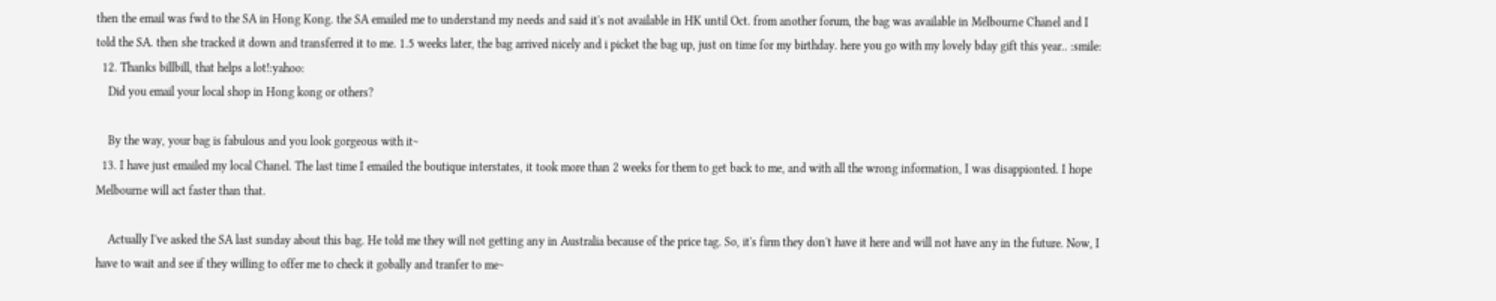then the email was fwd to the SA in Hong Kong. the SA emailed me to understand my needs and said it's not available in HK until Oct. from another forum, the bag was available in Melbourne Chanel and I told the SA. then she tracked it down and transferred it to me. 1.5 weeks later, the bag arrived nicely and i picket the bag up, just on time for my birthday. here you go with my lovely bday gift this year.. :smile:
  12. Thanks billbill, that helps a lot!:yahoo:
    Did you email your local shop in Hong kong or others?

    By the way, your bag is fabulous and you look gorgeous with it~
  13. I have just emailed my local Chanel. The last time I emailed the boutique interstates, it took more than 2 weeks for them to get back to me, and with all the wrong information, I was disappionted. I hope Melbourne will act faster than that.

    Actually I've asked the SA last sunday about this bag. He told me they will not getting any in Australia because of the price tag. So, it's firm they don't have it here and will not have any in the future. Now, I have to wait and see if they willing to offer me to check it gobally and tranfer to me~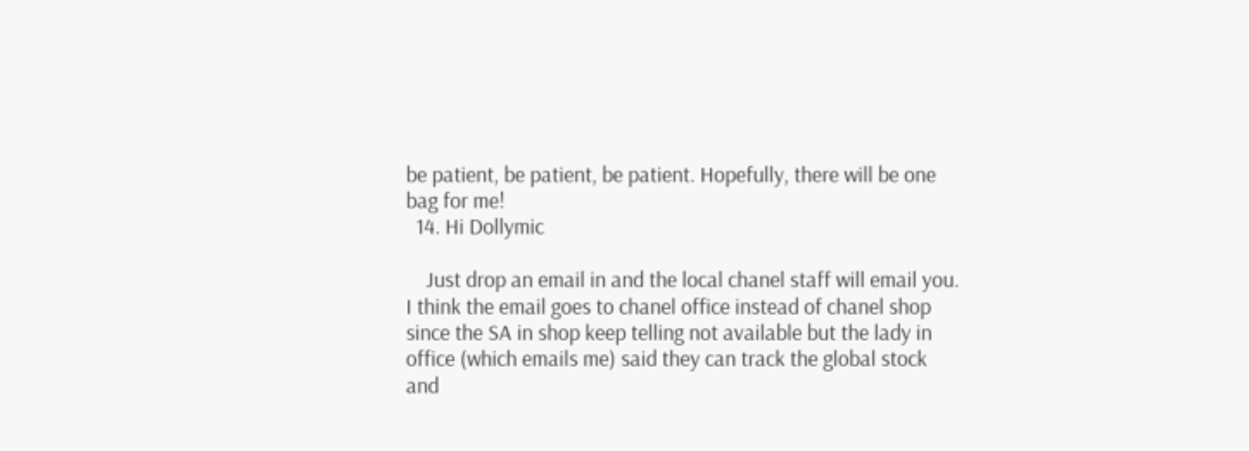be patient, be patient, be patient. Hopefully, there will be one bag for me!
  14. Hi Dollymic

    Just drop an email in and the local chanel staff will email you. I think the email goes to chanel office instead of chanel shop since the SA in shop keep telling not available but the lady in office (which emails me) said they can track the global stock and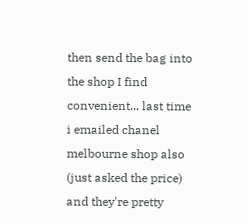then send the bag into the shop I find convenient... last time i emailed chanel melbourne shop also (just asked the price) and they're pretty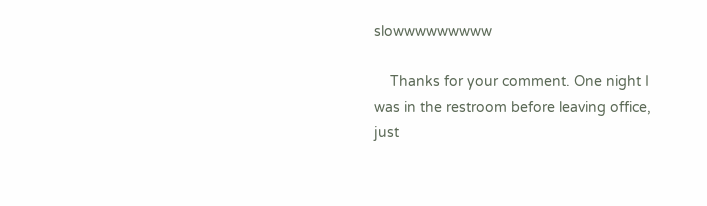slowwwwwwwww

    Thanks for your comment. One night I was in the restroom before leaving office, just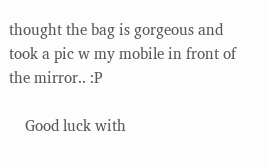thought the bag is gorgeous and took a pic w my mobile in front of the mirror.. :P

    Good luck with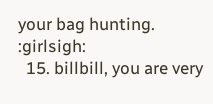your bag hunting. :girlsigh:
  15. billbill, you are very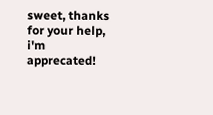sweet, thanks for your help, i'm apprecated!